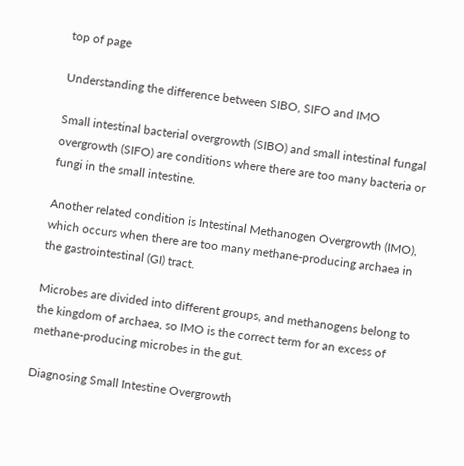top of page

Understanding the difference between SIBO, SIFO and IMO

Small intestinal bacterial overgrowth (SIBO) and small intestinal fungal overgrowth (SIFO) are conditions where there are too many bacteria or fungi in the small intestine.

Another related condition is Intestinal Methanogen Overgrowth (IMO), which occurs when there are too many methane-producing archaea in the gastrointestinal (GI) tract.

Microbes are divided into different groups, and methanogens belong to the kingdom of archaea, so IMO is the correct term for an excess of methane-producing microbes in the gut.

Diagnosing Small Intestine Overgrowth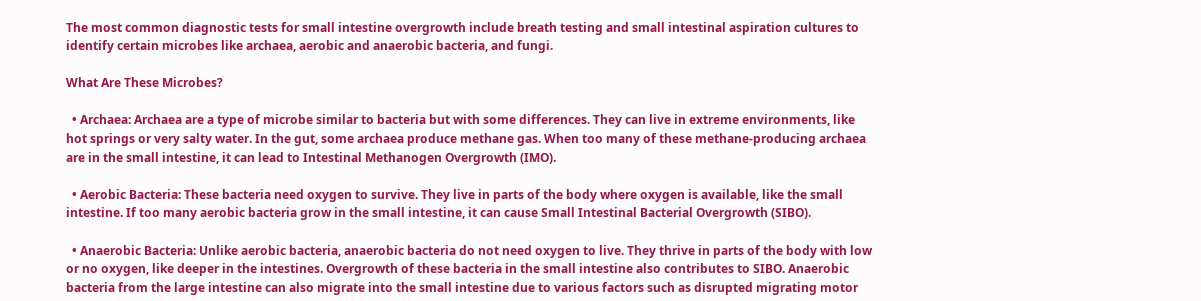The most common diagnostic tests for small intestine overgrowth include breath testing and small intestinal aspiration cultures to identify certain microbes like archaea, aerobic and anaerobic bacteria, and fungi.

What Are These Microbes?

  • Archaea: Archaea are a type of microbe similar to bacteria but with some differences. They can live in extreme environments, like hot springs or very salty water. In the gut, some archaea produce methane gas. When too many of these methane-producing archaea are in the small intestine, it can lead to Intestinal Methanogen Overgrowth (IMO).

  • Aerobic Bacteria: These bacteria need oxygen to survive. They live in parts of the body where oxygen is available, like the small intestine. If too many aerobic bacteria grow in the small intestine, it can cause Small Intestinal Bacterial Overgrowth (SIBO).

  • Anaerobic Bacteria: Unlike aerobic bacteria, anaerobic bacteria do not need oxygen to live. They thrive in parts of the body with low or no oxygen, like deeper in the intestines. Overgrowth of these bacteria in the small intestine also contributes to SIBO. Anaerobic bacteria from the large intestine can also migrate into the small intestine due to various factors such as disrupted migrating motor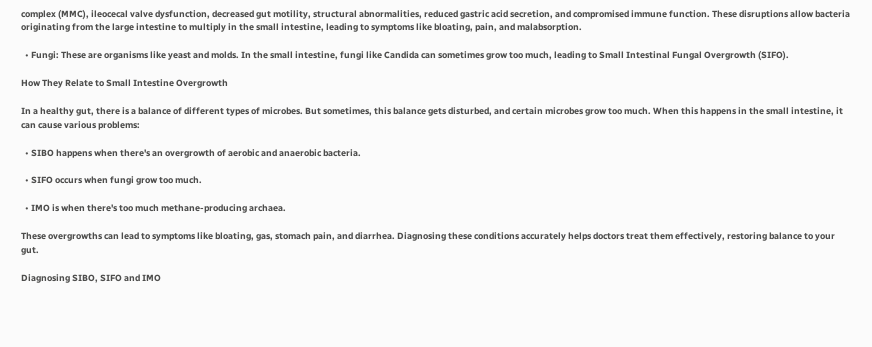complex (MMC), ileocecal valve dysfunction, decreased gut motility, structural abnormalities, reduced gastric acid secretion, and compromised immune function. These disruptions allow bacteria originating from the large intestine to multiply in the small intestine, leading to symptoms like bloating, pain, and malabsorption.

  • Fungi: These are organisms like yeast and molds. In the small intestine, fungi like Candida can sometimes grow too much, leading to Small Intestinal Fungal Overgrowth (SIFO).

How They Relate to Small Intestine Overgrowth

In a healthy gut, there is a balance of different types of microbes. But sometimes, this balance gets disturbed, and certain microbes grow too much. When this happens in the small intestine, it can cause various problems:

  • SIBO happens when there's an overgrowth of aerobic and anaerobic bacteria.

  • SIFO occurs when fungi grow too much.

  • IMO is when there's too much methane-producing archaea.

These overgrowths can lead to symptoms like bloating, gas, stomach pain, and diarrhea. Diagnosing these conditions accurately helps doctors treat them effectively, restoring balance to your gut.

Diagnosing SIBO, SIFO and IMO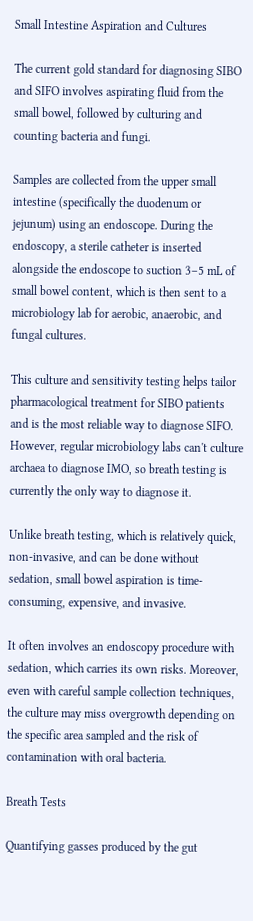Small Intestine Aspiration and Cultures

The current gold standard for diagnosing SIBO and SIFO involves aspirating fluid from the small bowel, followed by culturing and counting bacteria and fungi.

Samples are collected from the upper small intestine (specifically the duodenum or jejunum) using an endoscope. During the endoscopy, a sterile catheter is inserted alongside the endoscope to suction 3–5 mL of small bowel content, which is then sent to a microbiology lab for aerobic, anaerobic, and fungal cultures.

This culture and sensitivity testing helps tailor pharmacological treatment for SIBO patients and is the most reliable way to diagnose SIFO. However, regular microbiology labs can't culture archaea to diagnose IMO, so breath testing is currently the only way to diagnose it.

Unlike breath testing, which is relatively quick, non-invasive, and can be done without sedation, small bowel aspiration is time-consuming, expensive, and invasive.

It often involves an endoscopy procedure with sedation, which carries its own risks. Moreover, even with careful sample collection techniques, the culture may miss overgrowth depending on the specific area sampled and the risk of contamination with oral bacteria.

Breath Tests

Quantifying gasses produced by the gut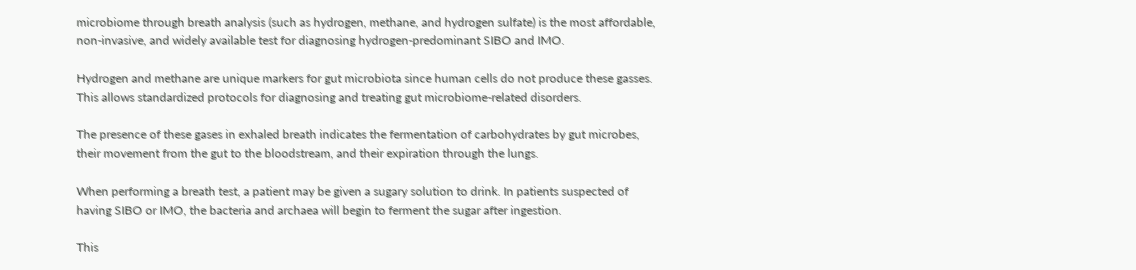microbiome through breath analysis (such as hydrogen, methane, and hydrogen sulfate) is the most affordable, non-invasive, and widely available test for diagnosing hydrogen-predominant SIBO and IMO.

Hydrogen and methane are unique markers for gut microbiota since human cells do not produce these gasses. This allows standardized protocols for diagnosing and treating gut microbiome-related disorders.

The presence of these gases in exhaled breath indicates the fermentation of carbohydrates by gut microbes, their movement from the gut to the bloodstream, and their expiration through the lungs.

When performing a breath test, a patient may be given a sugary solution to drink. In patients suspected of having SIBO or IMO, the bacteria and archaea will begin to ferment the sugar after ingestion.

This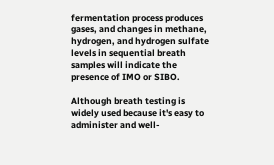fermentation process produces gases, and changes in methane, hydrogen, and hydrogen sulfate levels in sequential breath samples will indicate the presence of IMO or SIBO.

Although breath testing is widely used because it's easy to administer and well-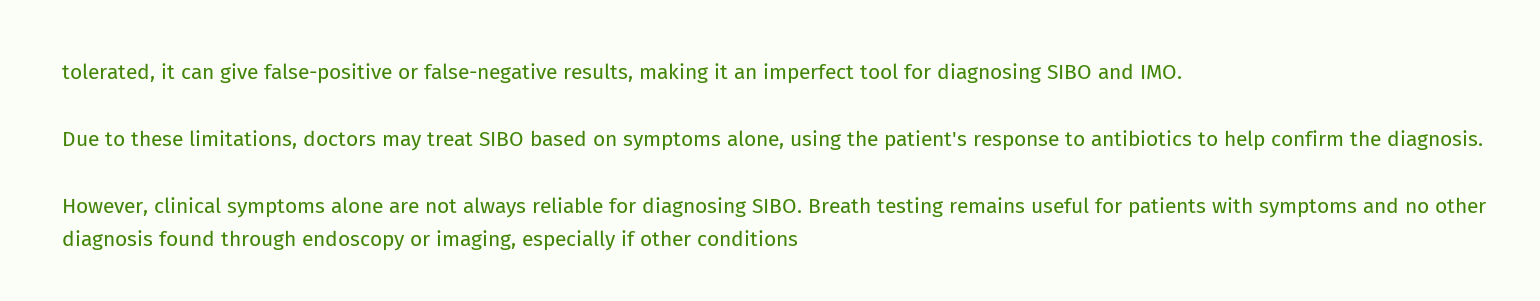tolerated, it can give false-positive or false-negative results, making it an imperfect tool for diagnosing SIBO and IMO.

Due to these limitations, doctors may treat SIBO based on symptoms alone, using the patient's response to antibiotics to help confirm the diagnosis.

However, clinical symptoms alone are not always reliable for diagnosing SIBO. Breath testing remains useful for patients with symptoms and no other diagnosis found through endoscopy or imaging, especially if other conditions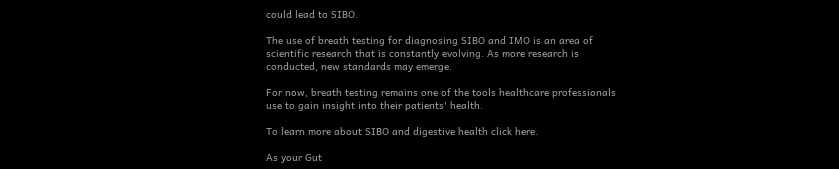could lead to SIBO.

The use of breath testing for diagnosing SIBO and IMO is an area of scientific research that is constantly evolving. As more research is conducted, new standards may emerge.

For now, breath testing remains one of the tools healthcare professionals use to gain insight into their patients' health.

To learn more about SIBO and digestive health click here.

As your Gut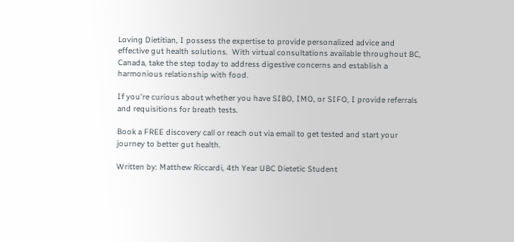Loving Dietitian, I possess the expertise to provide personalized advice and effective gut health solutions.  With virtual consultations available throughout BC, Canada, take the step today to address digestive concerns and establish a harmonious relationship with food.

If you're curious about whether you have SIBO, IMO, or SIFO, I provide referrals and requisitions for breath tests.

Book a FREE discovery call or reach out via email to get tested and start your journey to better gut health.

Written by: Matthew Riccardi, 4th Year UBC Dietetic Student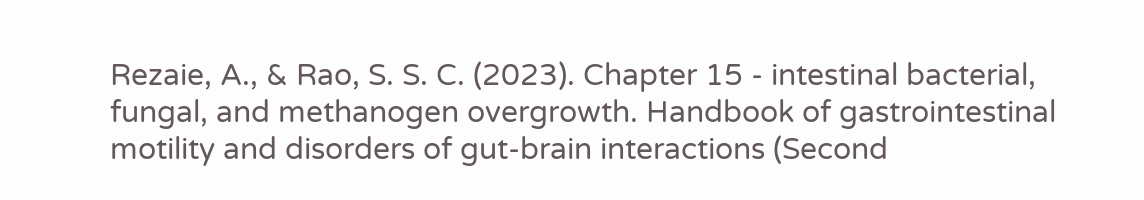Rezaie, A., & Rao, S. S. C. (2023). Chapter 15 - intestinal bacterial, fungal, and methanogen overgrowth. Handbook of gastrointestinal motility and disorders of gut-brain interactions (Second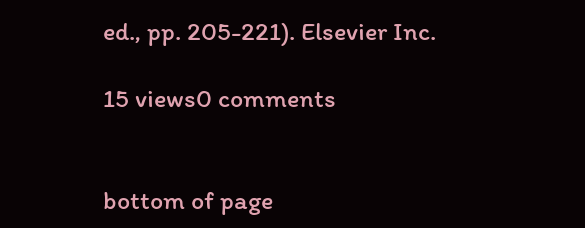ed., pp. 205-221). Elsevier Inc.

15 views0 comments


bottom of page